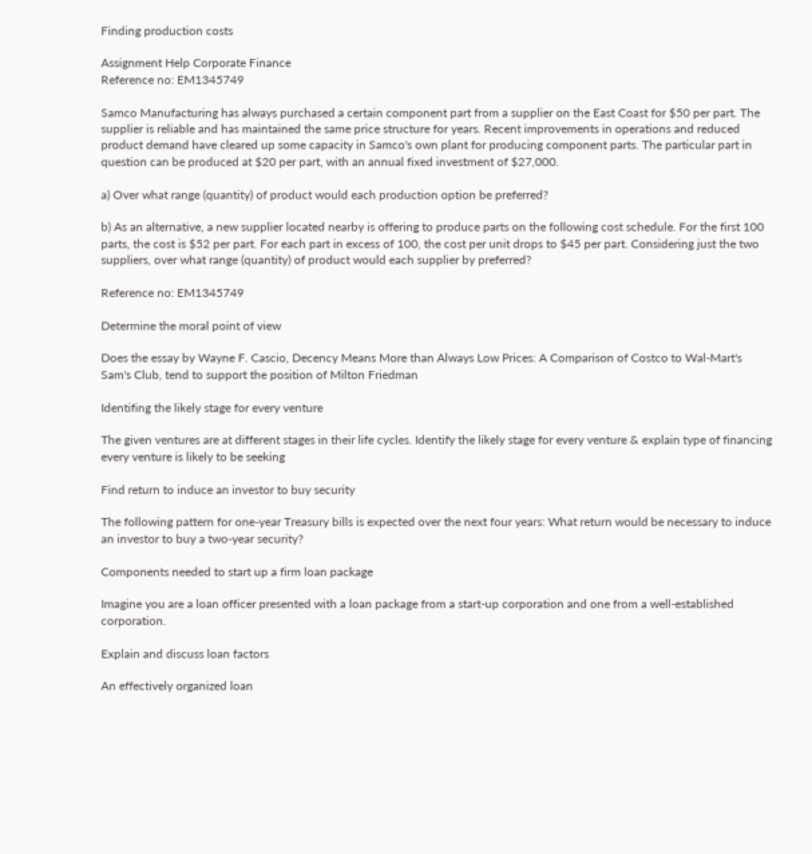Finding production costs

Assignment Help Corporate Finance
Reference no: EM1345749

Samco Manufacturing has always purchased a certain component part from a supplier on the East Coast for $50 per part. The supplier is reliable and has maintained the same price structure for years. Recent improvements in operations and reduced product demand have cleared up some capacity in Samco's own plant for producing component parts. The particular part in question can be produced at $20 per part, with an annual fixed investment of $27,000.

a) Over what range (quantity) of product would each production option be preferred?

b) As an alternative, a new supplier located nearby is offering to produce parts on the following cost schedule. For the first 100 parts, the cost is $52 per part. For each part in excess of 100, the cost per unit drops to $45 per part. Considering just the two suppliers, over what range (quantity) of product would each supplier by preferred?

Reference no: EM1345749

Determine the moral point of view

Does the essay by Wayne F. Cascio, Decency Means More than Always Low Prices: A Comparison of Costco to Wal-Mart's Sam's Club, tend to support the position of Milton Friedman

Identifing the likely stage for every venture

The given ventures are at different stages in their life cycles. Identify the likely stage for every venture & explain type of financing every venture is likely to be seeking

Find return to induce an investor to buy security

The following pattern for one-year Treasury bills is expected over the next four years: What return would be necessary to induce an investor to buy a two-year security?

Components needed to start up a firm loan package

Imagine you are a loan officer presented with a loan package from a start-up corporation and one from a well-established corporation.

Explain and discuss loan factors

An effectively organized loan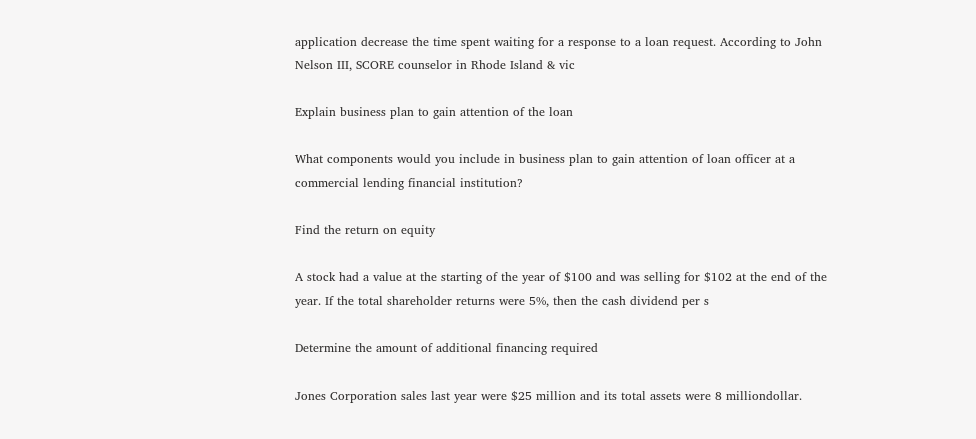application decrease the time spent waiting for a response to a loan request. According to John Nelson III, SCORE counselor in Rhode Island & vic

Explain business plan to gain attention of the loan

What components would you include in business plan to gain attention of loan officer at a commercial lending financial institution?

Find the return on equity

A stock had a value at the starting of the year of $100 and was selling for $102 at the end of the year. If the total shareholder returns were 5%, then the cash dividend per s

Determine the amount of additional financing required

Jones Corporation sales last year were $25 million and its total assets were 8 milliondollar.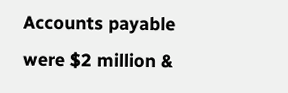Accounts payable were $2 million &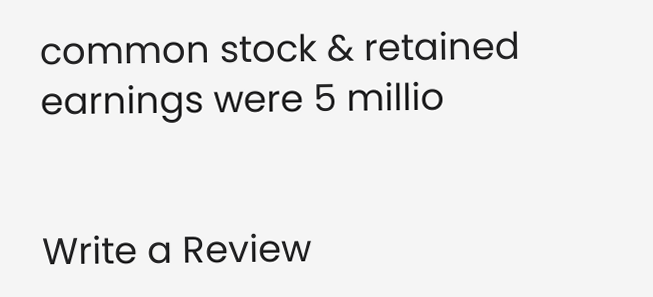common stock & retained earnings were 5 millio


Write a Review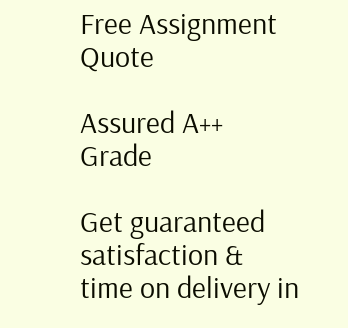Free Assignment Quote

Assured A++ Grade

Get guaranteed satisfaction & time on delivery in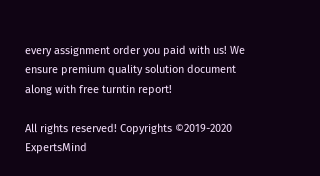every assignment order you paid with us! We ensure premium quality solution document along with free turntin report!

All rights reserved! Copyrights ©2019-2020 ExpertsMind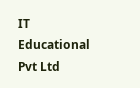IT Educational Pvt Ltd